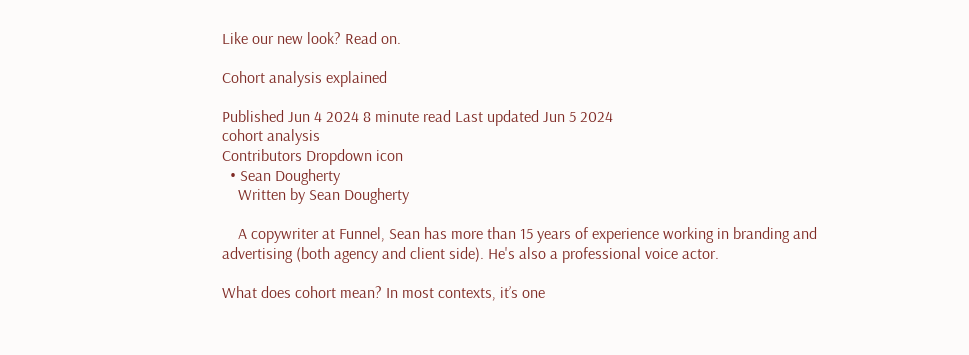Like our new look? Read on.

Cohort analysis explained

Published Jun 4 2024 8 minute read Last updated Jun 5 2024
cohort analysis
Contributors Dropdown icon
  • Sean Dougherty
    Written by Sean Dougherty

    A copywriter at Funnel, Sean has more than 15 years of experience working in branding and advertising (both agency and client side). He's also a professional voice actor.

What does cohort mean? In most contexts, it’s one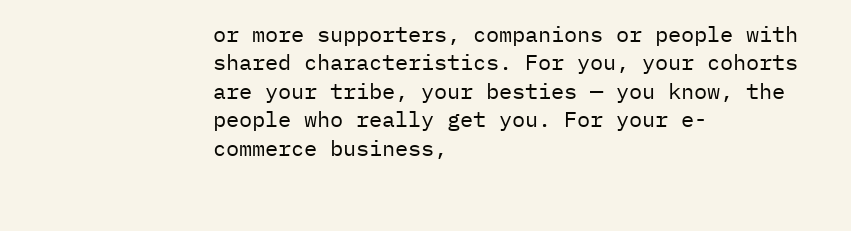or more supporters, companions or people with shared characteristics. For you, your cohorts are your tribe, your besties — you know, the people who really get you. For your e-commerce business,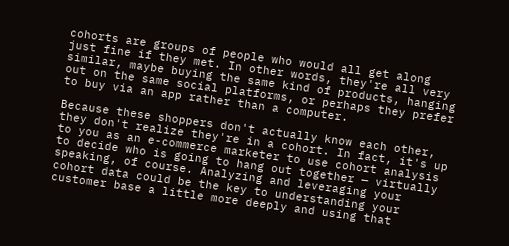cohorts are groups of people who would all get along just fine if they met. In other words, they're all very similar, maybe buying the same kind of products, hanging out on the same social platforms, or perhaps they prefer to buy via an app rather than a computer.

Because these shoppers don't actually know each other, they don't realize they're in a cohort. In fact, it's up to you as an e-commerce marketer to use cohort analysis to decide who is going to hang out together — virtually speaking, of course. Analyzing and leveraging your cohort data could be the key to understanding your customer base a little more deeply and using that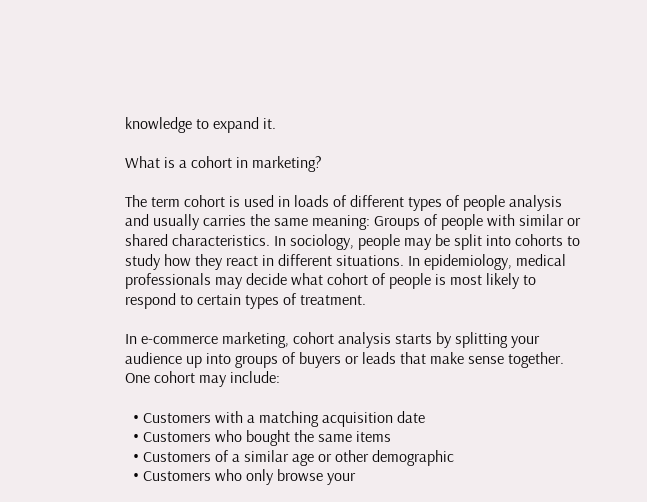knowledge to expand it.

What is a cohort in marketing?

The term cohort is used in loads of different types of people analysis and usually carries the same meaning: Groups of people with similar or shared characteristics. In sociology, people may be split into cohorts to study how they react in different situations. In epidemiology, medical professionals may decide what cohort of people is most likely to respond to certain types of treatment.

In e-commerce marketing, cohort analysis starts by splitting your audience up into groups of buyers or leads that make sense together. One cohort may include:

  • Customers with a matching acquisition date
  • Customers who bought the same items
  • Customers of a similar age or other demographic
  • Customers who only browse your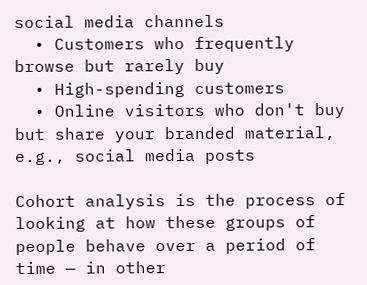social media channels
  • Customers who frequently browse but rarely buy
  • High-spending customers
  • Online visitors who don't buy but share your branded material, e.g., social media posts

Cohort analysis is the process of looking at how these groups of people behave over a period of time — in other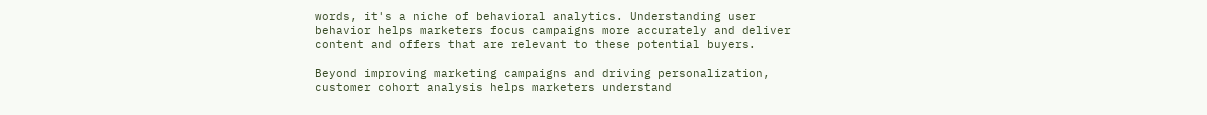words, it's a niche of behavioral analytics. Understanding user behavior helps marketers focus campaigns more accurately and deliver content and offers that are relevant to these potential buyers.

Beyond improving marketing campaigns and driving personalization, customer cohort analysis helps marketers understand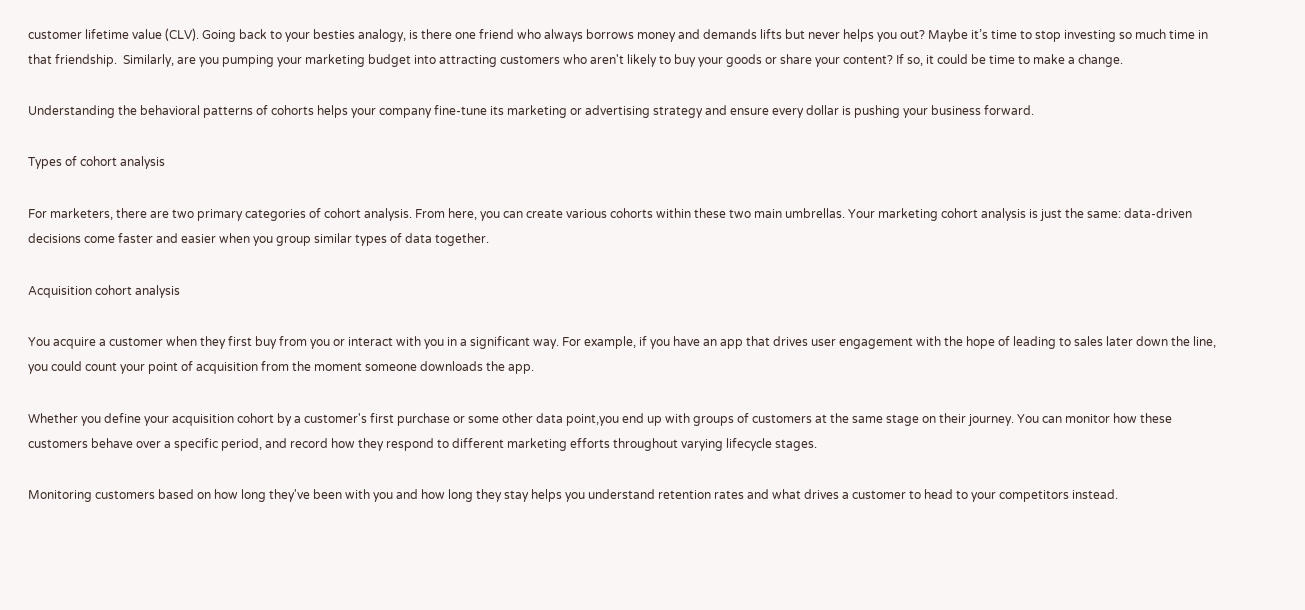customer lifetime value (CLV). Going back to your besties analogy, is there one friend who always borrows money and demands lifts but never helps you out? Maybe it’s time to stop investing so much time in that friendship.  Similarly, are you pumping your marketing budget into attracting customers who aren't likely to buy your goods or share your content? If so, it could be time to make a change.

Understanding the behavioral patterns of cohorts helps your company fine-tune its marketing or advertising strategy and ensure every dollar is pushing your business forward.

Types of cohort analysis

For marketers, there are two primary categories of cohort analysis. From here, you can create various cohorts within these two main umbrellas. Your marketing cohort analysis is just the same: data-driven decisions come faster and easier when you group similar types of data together.

Acquisition cohort analysis

You acquire a customer when they first buy from you or interact with you in a significant way. For example, if you have an app that drives user engagement with the hope of leading to sales later down the line, you could count your point of acquisition from the moment someone downloads the app.

Whether you define your acquisition cohort by a customer's first purchase or some other data point,you end up with groups of customers at the same stage on their journey. You can monitor how these customers behave over a specific period, and record how they respond to different marketing efforts throughout varying lifecycle stages.

Monitoring customers based on how long they've been with you and how long they stay helps you understand retention rates and what drives a customer to head to your competitors instead.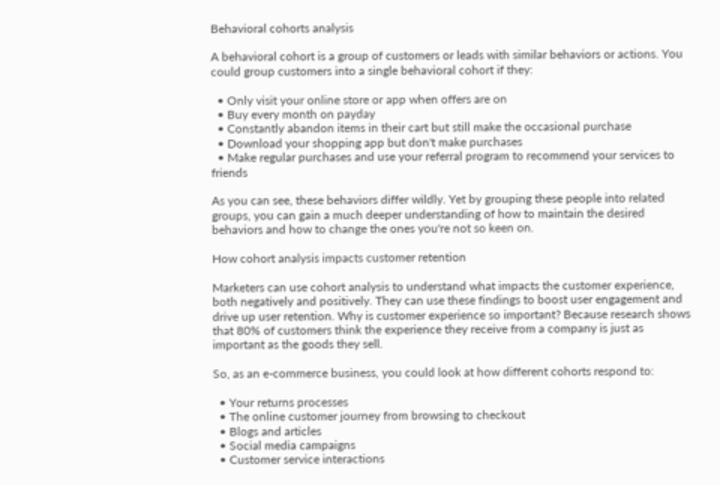Behavioral cohorts analysis

A behavioral cohort is a group of customers or leads with similar behaviors or actions. You could group customers into a single behavioral cohort if they:

  • Only visit your online store or app when offers are on
  • Buy every month on payday
  • Constantly abandon items in their cart but still make the occasional purchase
  • Download your shopping app but don't make purchases
  • Make regular purchases and use your referral program to recommend your services to friends

As you can see, these behaviors differ wildly. Yet by grouping these people into related groups, you can gain a much deeper understanding of how to maintain the desired behaviors and how to change the ones you're not so keen on.

How cohort analysis impacts customer retention

Marketers can use cohort analysis to understand what impacts the customer experience, both negatively and positively. They can use these findings to boost user engagement and drive up user retention. Why is customer experience so important? Because research shows that 80% of customers think the experience they receive from a company is just as important as the goods they sell.

So, as an e-commerce business, you could look at how different cohorts respond to:

  • Your returns processes
  • The online customer journey from browsing to checkout
  • Blogs and articles
  • Social media campaigns
  • Customer service interactions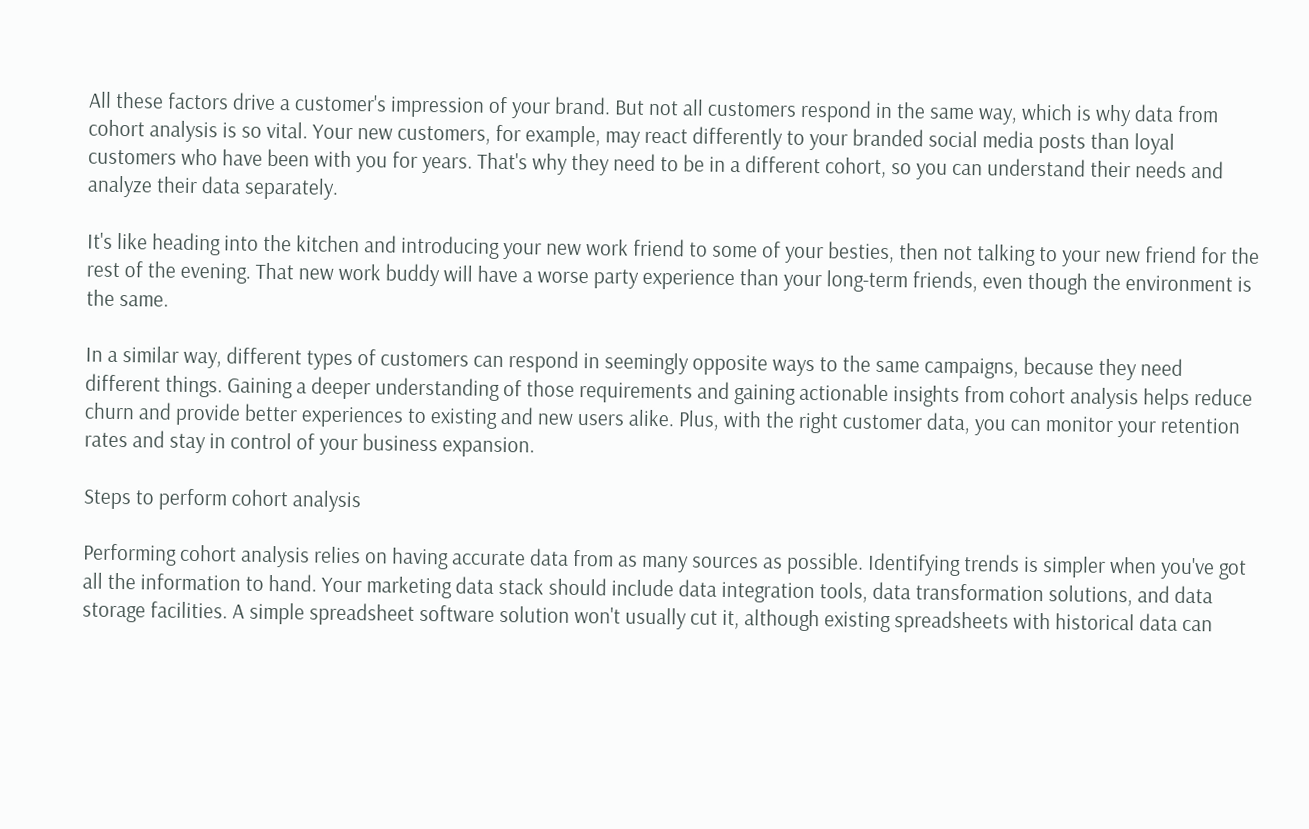All these factors drive a customer's impression of your brand. But not all customers respond in the same way, which is why data from cohort analysis is so vital. Your new customers, for example, may react differently to your branded social media posts than loyal customers who have been with you for years. That's why they need to be in a different cohort, so you can understand their needs and analyze their data separately.

It's like heading into the kitchen and introducing your new work friend to some of your besties, then not talking to your new friend for the rest of the evening. That new work buddy will have a worse party experience than your long-term friends, even though the environment is the same.

In a similar way, different types of customers can respond in seemingly opposite ways to the same campaigns, because they need different things. Gaining a deeper understanding of those requirements and gaining actionable insights from cohort analysis helps reduce churn and provide better experiences to existing and new users alike. Plus, with the right customer data, you can monitor your retention rates and stay in control of your business expansion.

Steps to perform cohort analysis

Performing cohort analysis relies on having accurate data from as many sources as possible. Identifying trends is simpler when you've got all the information to hand. Your marketing data stack should include data integration tools, data transformation solutions, and data storage facilities. A simple spreadsheet software solution won't usually cut it, although existing spreadsheets with historical data can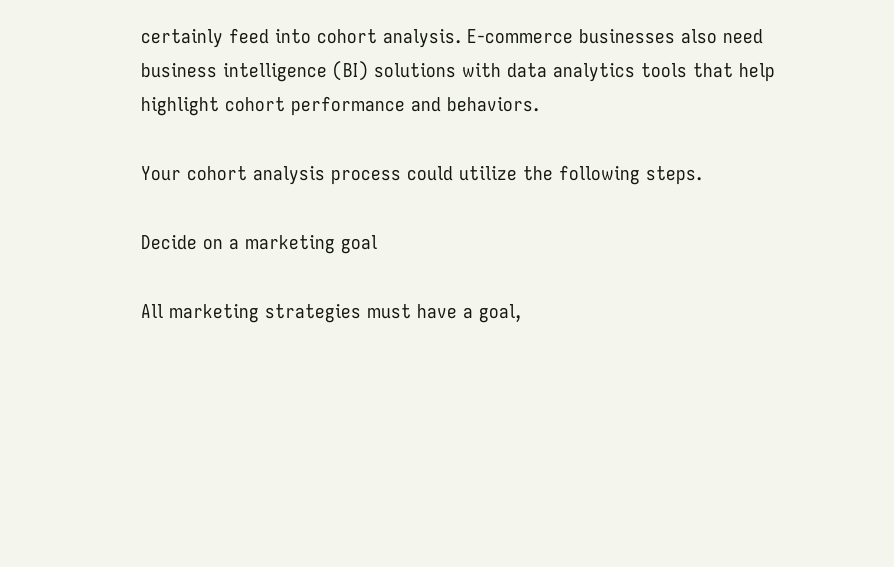certainly feed into cohort analysis. E-commerce businesses also need business intelligence (BI) solutions with data analytics tools that help highlight cohort performance and behaviors.

Your cohort analysis process could utilize the following steps.

Decide on a marketing goal

All marketing strategies must have a goal,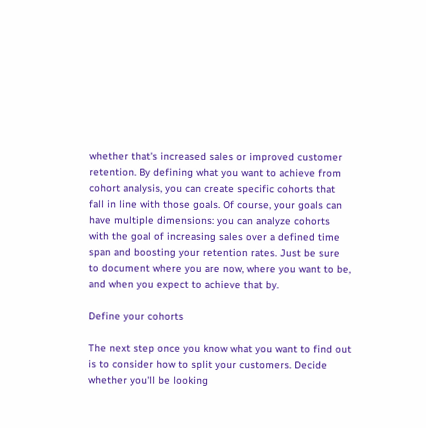whether that's increased sales or improved customer retention. By defining what you want to achieve from cohort analysis, you can create specific cohorts that fall in line with those goals. Of course, your goals can have multiple dimensions: you can analyze cohorts with the goal of increasing sales over a defined time span and boosting your retention rates. Just be sure to document where you are now, where you want to be, and when you expect to achieve that by.

Define your cohorts

The next step once you know what you want to find out is to consider how to split your customers. Decide whether you'll be looking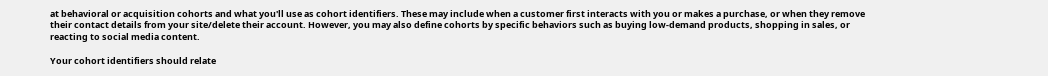at behavioral or acquisition cohorts and what you'll use as cohort identifiers. These may include when a customer first interacts with you or makes a purchase, or when they remove their contact details from your site/delete their account. However, you may also define cohorts by specific behaviors such as buying low-demand products, shopping in sales, or reacting to social media content.

Your cohort identifiers should relate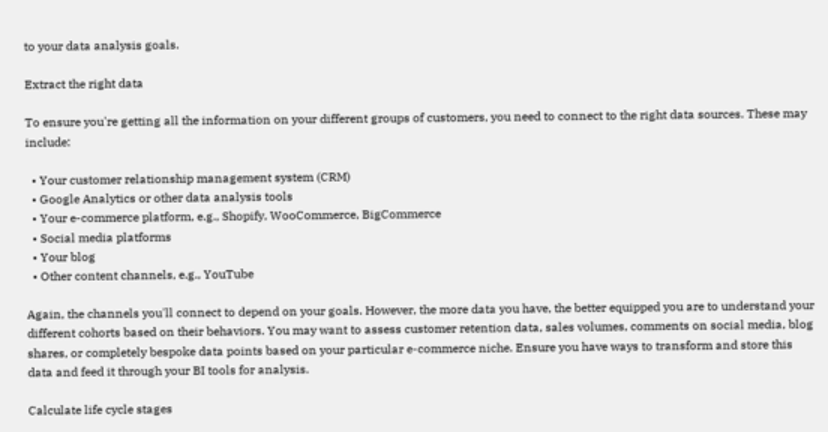to your data analysis goals.

Extract the right data

To ensure you're getting all the information on your different groups of customers, you need to connect to the right data sources. These may include:

  • Your customer relationship management system (CRM)
  • Google Analytics or other data analysis tools
  • Your e-commerce platform, e.g., Shopify, WooCommerce, BigCommerce
  • Social media platforms
  • Your blog
  • Other content channels, e.g., YouTube

Again, the channels you'll connect to depend on your goals. However, the more data you have, the better equipped you are to understand your different cohorts based on their behaviors. You may want to assess customer retention data, sales volumes, comments on social media, blog shares, or completely bespoke data points based on your particular e-commerce niche. Ensure you have ways to transform and store this data and feed it through your BI tools for analysis.

Calculate life cycle stages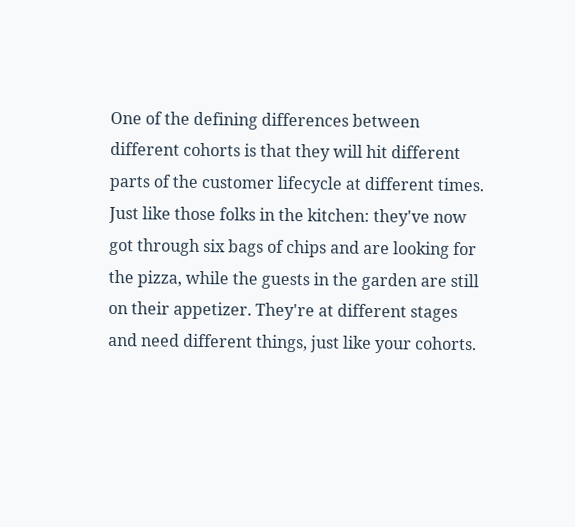One of the defining differences between different cohorts is that they will hit different parts of the customer lifecycle at different times. Just like those folks in the kitchen: they've now got through six bags of chips and are looking for the pizza, while the guests in the garden are still on their appetizer. They're at different stages and need different things, just like your cohorts.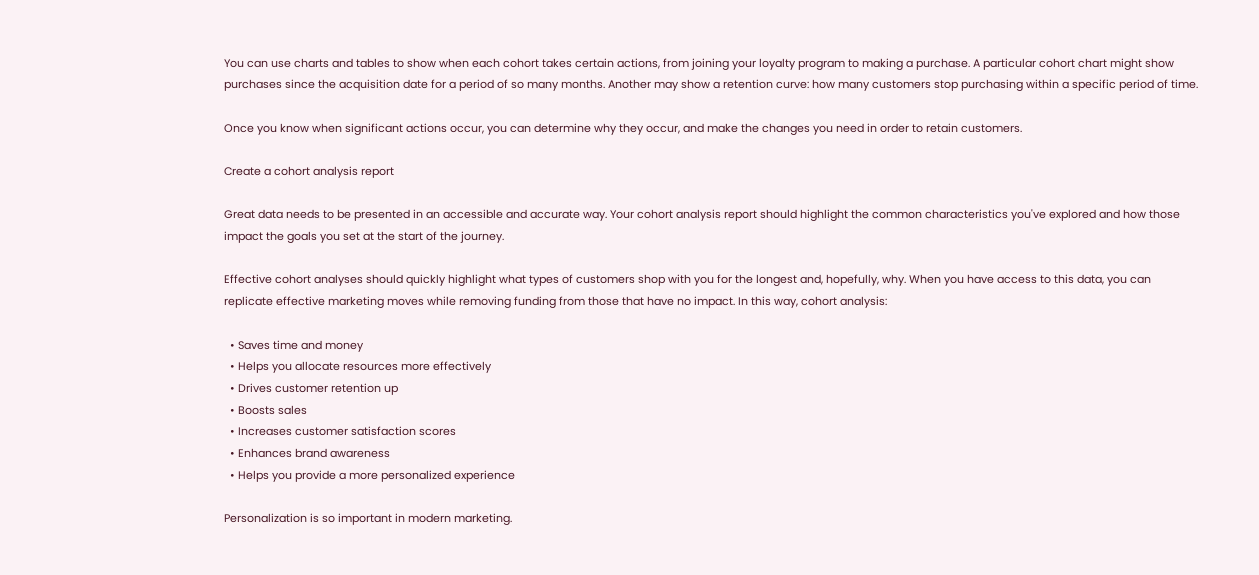You can use charts and tables to show when each cohort takes certain actions, from joining your loyalty program to making a purchase. A particular cohort chart might show purchases since the acquisition date for a period of so many months. Another may show a retention curve: how many customers stop purchasing within a specific period of time.

Once you know when significant actions occur, you can determine why they occur, and make the changes you need in order to retain customers.

Create a cohort analysis report

Great data needs to be presented in an accessible and accurate way. Your cohort analysis report should highlight the common characteristics you've explored and how those impact the goals you set at the start of the journey.

Effective cohort analyses should quickly highlight what types of customers shop with you for the longest and, hopefully, why. When you have access to this data, you can replicate effective marketing moves while removing funding from those that have no impact. In this way, cohort analysis:

  • Saves time and money
  • Helps you allocate resources more effectively
  • Drives customer retention up
  • Boosts sales
  • Increases customer satisfaction scores
  • Enhances brand awareness
  • Helps you provide a more personalized experience

Personalization is so important in modern marketing.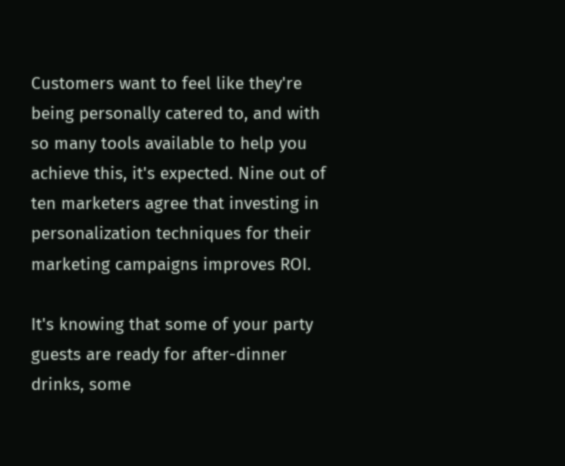Customers want to feel like they're being personally catered to, and with so many tools available to help you achieve this, it's expected. Nine out of ten marketers agree that investing in personalization techniques for their marketing campaigns improves ROI.

It's knowing that some of your party guests are ready for after-dinner drinks, some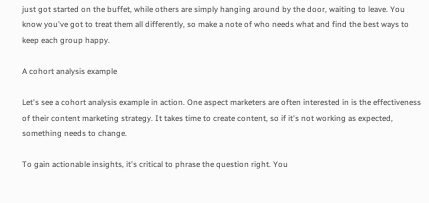just got started on the buffet, while others are simply hanging around by the door, waiting to leave. You know you've got to treat them all differently, so make a note of who needs what and find the best ways to keep each group happy.

A cohort analysis example

Let's see a cohort analysis example in action. One aspect marketers are often interested in is the effectiveness of their content marketing strategy. It takes time to create content, so if it's not working as expected, something needs to change.

To gain actionable insights, it's critical to phrase the question right. You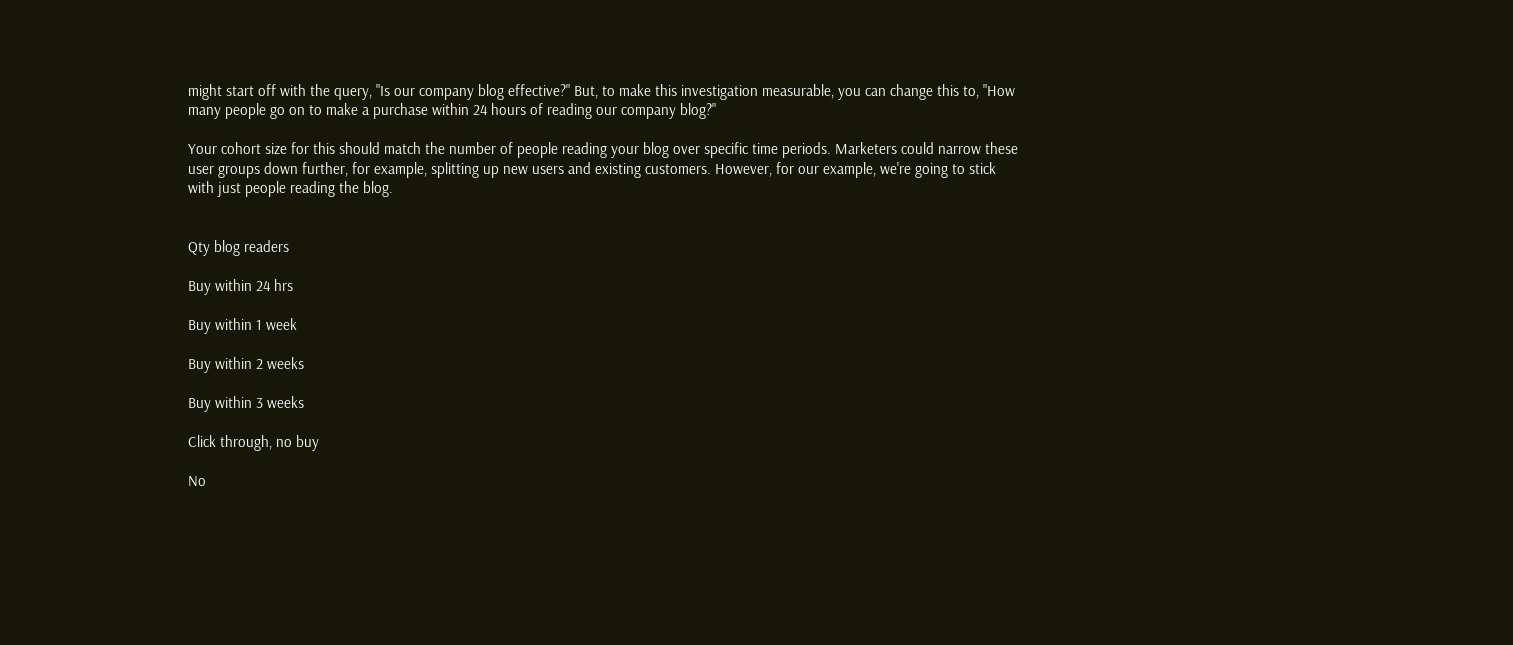might start off with the query, "Is our company blog effective?" But, to make this investigation measurable, you can change this to, "How many people go on to make a purchase within 24 hours of reading our company blog?"

Your cohort size for this should match the number of people reading your blog over specific time periods. Marketers could narrow these user groups down further, for example, splitting up new users and existing customers. However, for our example, we're going to stick with just people reading the blog.


Qty blog readers

Buy within 24 hrs

Buy within 1 week

Buy within 2 weeks

Buy within 3 weeks

Click through, no buy

No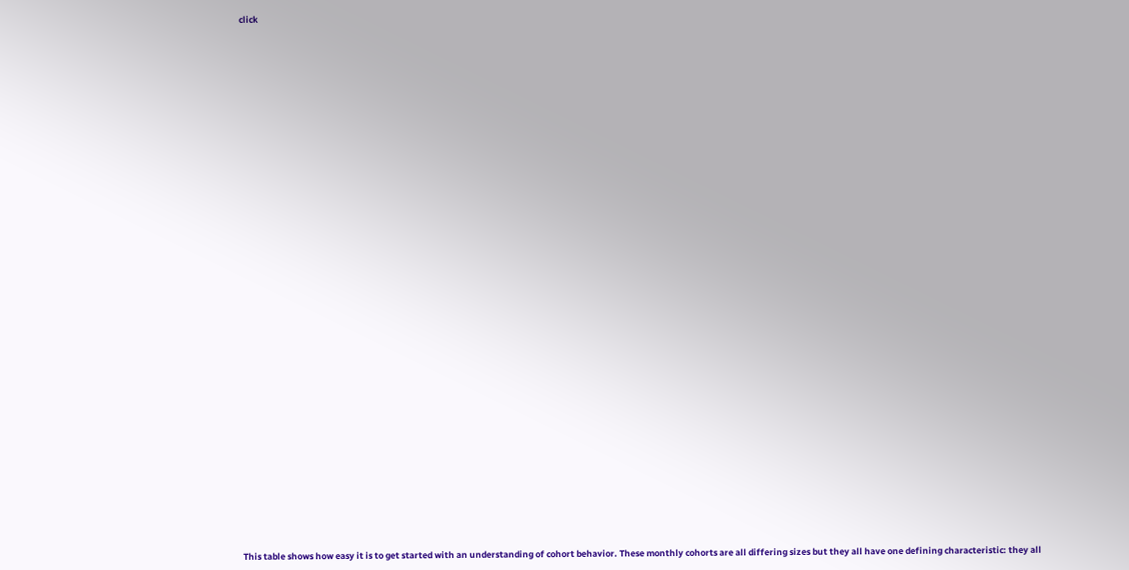click









































This table shows how easy it is to get started with an understanding of cohort behavior. These monthly cohorts are all differing sizes but they all have one defining characteristic: they all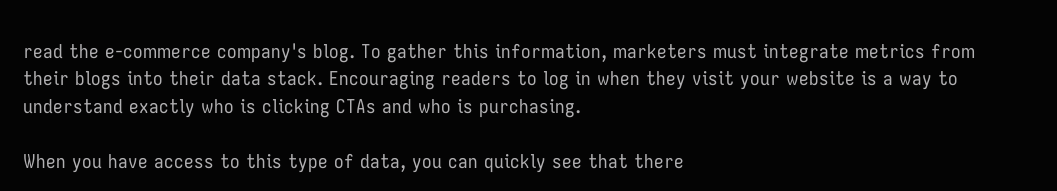read the e-commerce company's blog. To gather this information, marketers must integrate metrics from their blogs into their data stack. Encouraging readers to log in when they visit your website is a way to understand exactly who is clicking CTAs and who is purchasing.

When you have access to this type of data, you can quickly see that there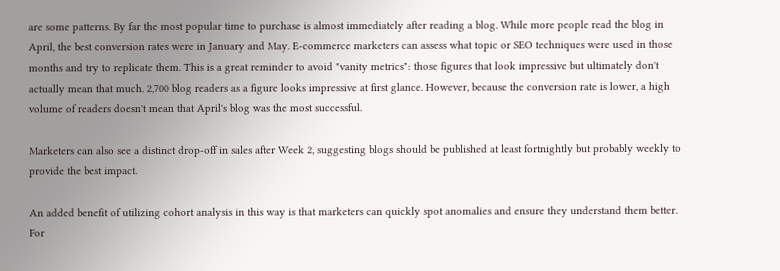are some patterns. By far the most popular time to purchase is almost immediately after reading a blog. While more people read the blog in April, the best conversion rates were in January and May. E-commerce marketers can assess what topic or SEO techniques were used in those months and try to replicate them. This is a great reminder to avoid "vanity metrics": those figures that look impressive but ultimately don't actually mean that much. 2,700 blog readers as a figure looks impressive at first glance. However, because the conversion rate is lower, a high volume of readers doesn't mean that April's blog was the most successful.

Marketers can also see a distinct drop-off in sales after Week 2, suggesting blogs should be published at least fortnightly but probably weekly to provide the best impact.

An added benefit of utilizing cohort analysis in this way is that marketers can quickly spot anomalies and ensure they understand them better. For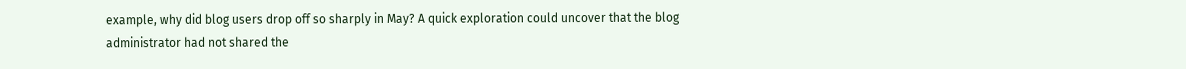example, why did blog users drop off so sharply in May? A quick exploration could uncover that the blog administrator had not shared the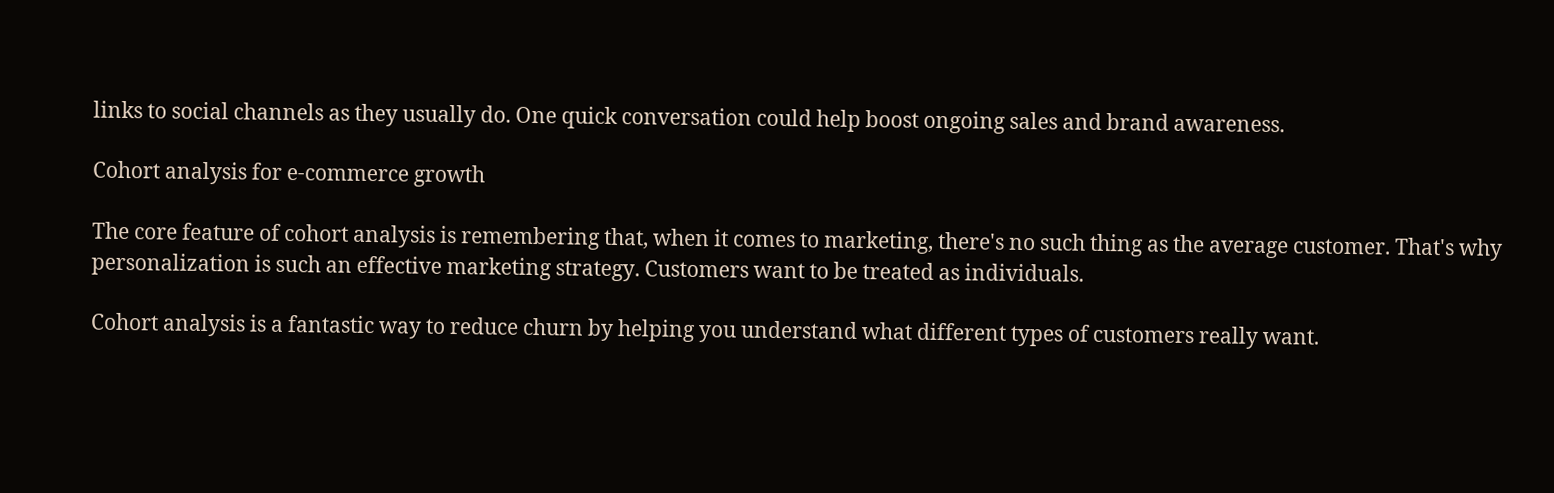links to social channels as they usually do. One quick conversation could help boost ongoing sales and brand awareness.

Cohort analysis for e-commerce growth

The core feature of cohort analysis is remembering that, when it comes to marketing, there's no such thing as the average customer. That's why personalization is such an effective marketing strategy. Customers want to be treated as individuals.

Cohort analysis is a fantastic way to reduce churn by helping you understand what different types of customers really want.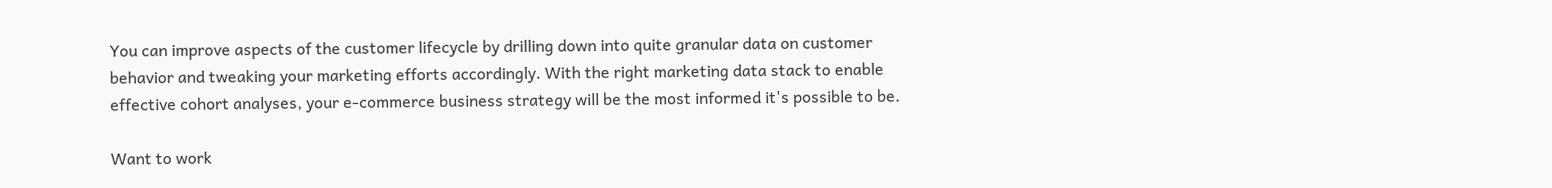You can improve aspects of the customer lifecycle by drilling down into quite granular data on customer behavior and tweaking your marketing efforts accordingly. With the right marketing data stack to enable effective cohort analyses, your e-commerce business strategy will be the most informed it's possible to be.

Want to work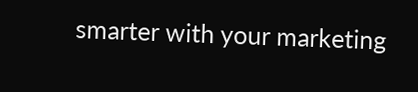smarter with your marketing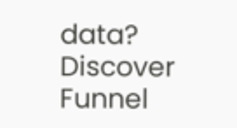data?
Discover Funnel